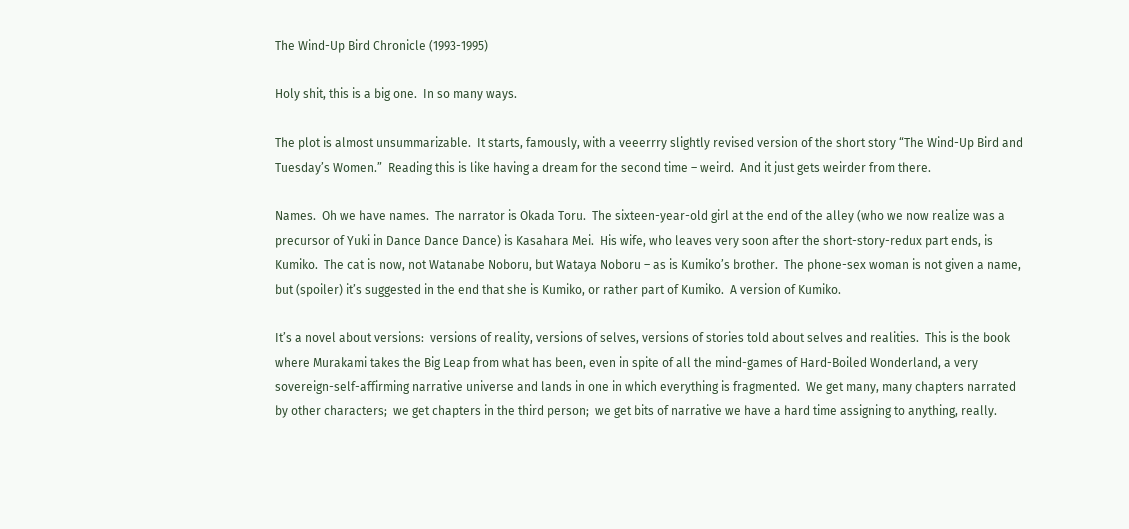The Wind-Up Bird Chronicle (1993-1995)

Holy shit, this is a big one.  In so many ways.

The plot is almost unsummarizable.  It starts, famously, with a veeerrry slightly revised version of the short story “The Wind-Up Bird and Tuesday’s Women.”  Reading this is like having a dream for the second time – weird.  And it just gets weirder from there.

Names.  Oh we have names.  The narrator is Okada Toru.  The sixteen-year-old girl at the end of the alley (who we now realize was a precursor of Yuki in Dance Dance Dance) is Kasahara Mei.  His wife, who leaves very soon after the short-story-redux part ends, is Kumiko.  The cat is now, not Watanabe Noboru, but Wataya Noboru – as is Kumiko’s brother.  The phone-sex woman is not given a name, but (spoiler) it’s suggested in the end that she is Kumiko, or rather part of Kumiko.  A version of Kumiko.

It’s a novel about versions:  versions of reality, versions of selves, versions of stories told about selves and realities.  This is the book where Murakami takes the Big Leap from what has been, even in spite of all the mind-games of Hard-Boiled Wonderland, a very sovereign-self-affirming narrative universe and lands in one in which everything is fragmented.  We get many, many chapters narrated by other characters;  we get chapters in the third person;  we get bits of narrative we have a hard time assigning to anything, really.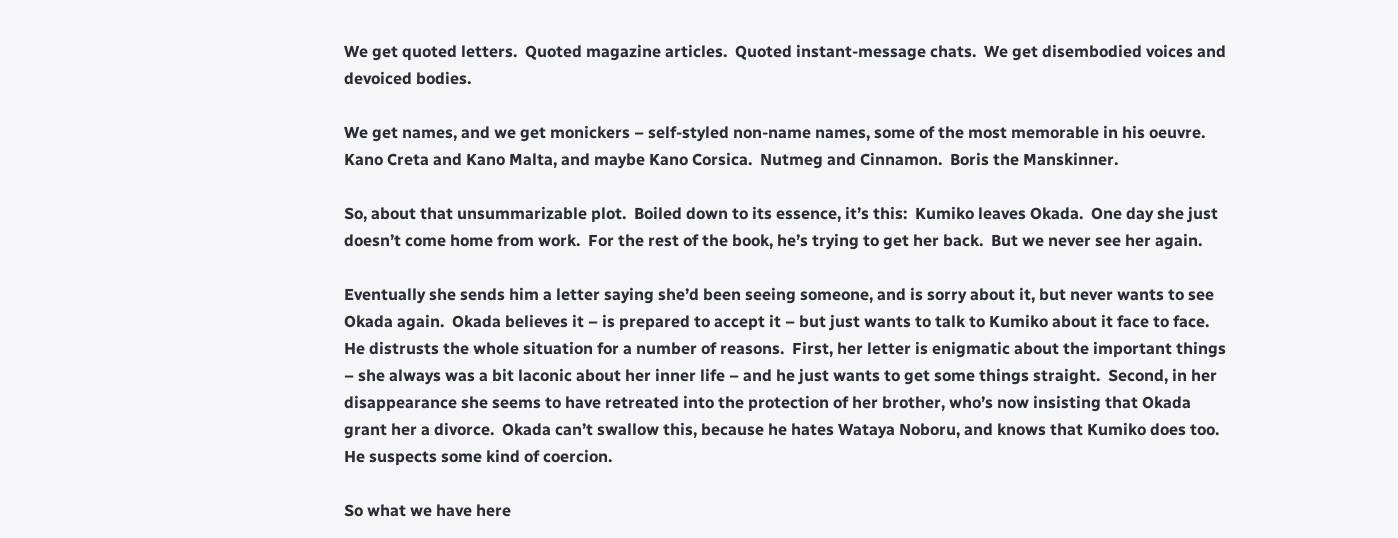We get quoted letters.  Quoted magazine articles.  Quoted instant-message chats.  We get disembodied voices and devoiced bodies.

We get names, and we get monickers – self-styled non-name names, some of the most memorable in his oeuvre.  Kano Creta and Kano Malta, and maybe Kano Corsica.  Nutmeg and Cinnamon.  Boris the Manskinner.

So, about that unsummarizable plot.  Boiled down to its essence, it’s this:  Kumiko leaves Okada.  One day she just doesn’t come home from work.  For the rest of the book, he’s trying to get her back.  But we never see her again.

Eventually she sends him a letter saying she’d been seeing someone, and is sorry about it, but never wants to see Okada again.  Okada believes it – is prepared to accept it – but just wants to talk to Kumiko about it face to face.  He distrusts the whole situation for a number of reasons.  First, her letter is enigmatic about the important things – she always was a bit laconic about her inner life – and he just wants to get some things straight.  Second, in her disappearance she seems to have retreated into the protection of her brother, who’s now insisting that Okada grant her a divorce.  Okada can’t swallow this, because he hates Wataya Noboru, and knows that Kumiko does too.  He suspects some kind of coercion.

So what we have here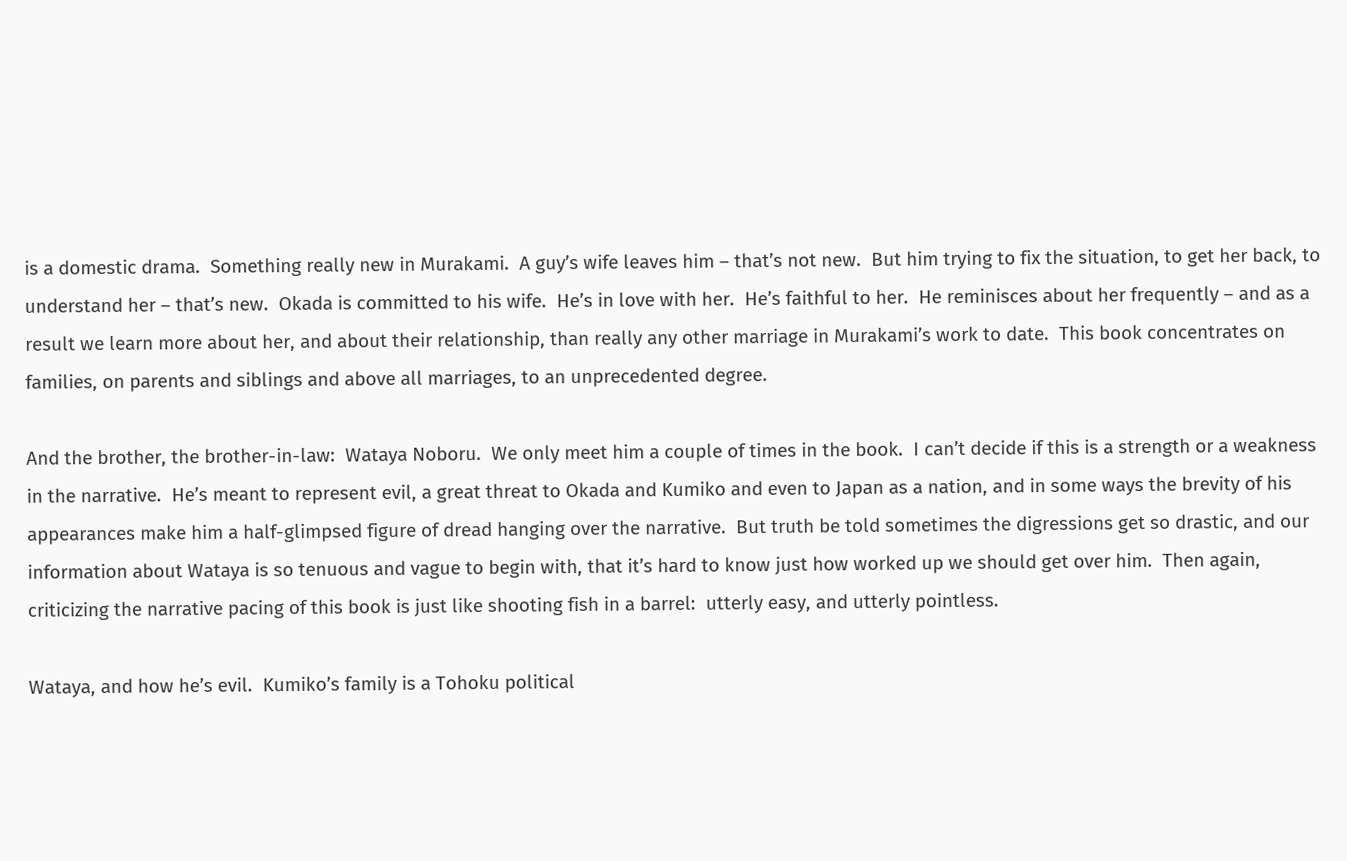is a domestic drama.  Something really new in Murakami.  A guy’s wife leaves him – that’s not new.  But him trying to fix the situation, to get her back, to understand her – that’s new.  Okada is committed to his wife.  He’s in love with her.  He’s faithful to her.  He reminisces about her frequently – and as a result we learn more about her, and about their relationship, than really any other marriage in Murakami’s work to date.  This book concentrates on families, on parents and siblings and above all marriages, to an unprecedented degree.

And the brother, the brother-in-law:  Wataya Noboru.  We only meet him a couple of times in the book.  I can’t decide if this is a strength or a weakness in the narrative.  He’s meant to represent evil, a great threat to Okada and Kumiko and even to Japan as a nation, and in some ways the brevity of his appearances make him a half-glimpsed figure of dread hanging over the narrative.  But truth be told sometimes the digressions get so drastic, and our information about Wataya is so tenuous and vague to begin with, that it’s hard to know just how worked up we should get over him.  Then again, criticizing the narrative pacing of this book is just like shooting fish in a barrel:  utterly easy, and utterly pointless.

Wataya, and how he’s evil.  Kumiko’s family is a Tohoku political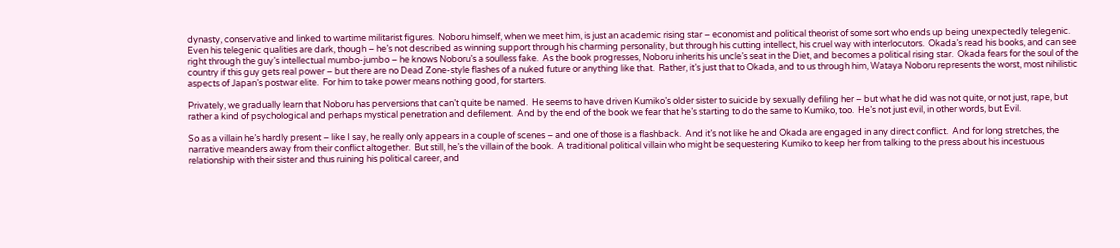dynasty, conservative and linked to wartime militarist figures.  Noboru himself, when we meet him, is just an academic rising star – economist and political theorist of some sort who ends up being unexpectedly telegenic.  Even his telegenic qualities are dark, though – he’s not described as winning support through his charming personality, but through his cutting intellect, his cruel way with interlocutors.  Okada’s read his books, and can see right through the guy’s intellectual mumbo-jumbo – he knows Noboru’s a soulless fake.  As the book progresses, Noboru inherits his uncle’s seat in the Diet, and becomes a political rising star.  Okada fears for the soul of the country if this guy gets real power – but there are no Dead Zone-style flashes of a nuked future or anything like that.  Rather, it’s just that to Okada, and to us through him, Wataya Noboru represents the worst, most nihilistic aspects of Japan’s postwar elite.  For him to take power means nothing good, for starters.

Privately, we gradually learn that Noboru has perversions that can’t quite be named.  He seems to have driven Kumiko’s older sister to suicide by sexually defiling her – but what he did was not quite, or not just, rape, but rather a kind of psychological and perhaps mystical penetration and defilement.  And by the end of the book we fear that he’s starting to do the same to Kumiko, too.  He’s not just evil, in other words, but Evil.

So as a villain he’s hardly present – like I say, he really only appears in a couple of scenes – and one of those is a flashback.  And it’s not like he and Okada are engaged in any direct conflict.  And for long stretches, the narrative meanders away from their conflict altogether.  But still, he’s the villain of the book.  A traditional political villain who might be sequestering Kumiko to keep her from talking to the press about his incestuous relationship with their sister and thus ruining his political career, and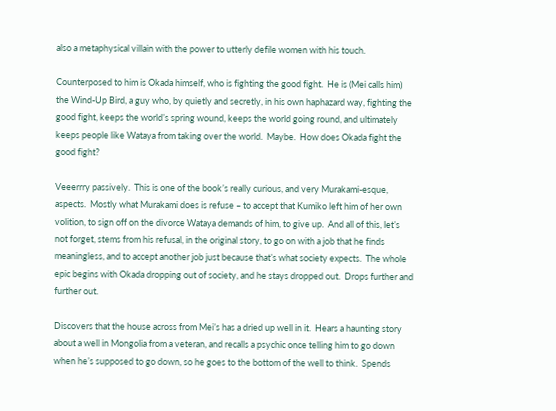also a metaphysical villain with the power to utterly defile women with his touch.

Counterposed to him is Okada himself, who is fighting the good fight.  He is (Mei calls him) the Wind-Up Bird, a guy who, by quietly and secretly, in his own haphazard way, fighting the good fight, keeps the world’s spring wound, keeps the world going round, and ultimately keeps people like Wataya from taking over the world.  Maybe.  How does Okada fight the good fight?

Veeerrry passively.  This is one of the book’s really curious, and very Murakami-esque, aspects.  Mostly what Murakami does is refuse – to accept that Kumiko left him of her own volition, to sign off on the divorce Wataya demands of him, to give up.  And all of this, let’s not forget, stems from his refusal, in the original story, to go on with a job that he finds meaningless, and to accept another job just because that’s what society expects.  The whole epic begins with Okada dropping out of society, and he stays dropped out.  Drops further and further out.

Discovers that the house across from Mei’s has a dried up well in it.  Hears a haunting story about a well in Mongolia from a veteran, and recalls a psychic once telling him to go down when he’s supposed to go down, so he goes to the bottom of the well to think.  Spends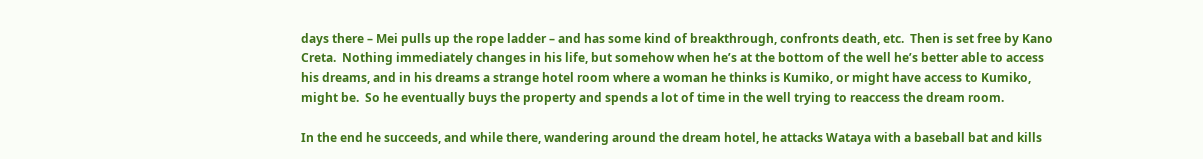days there – Mei pulls up the rope ladder – and has some kind of breakthrough, confronts death, etc.  Then is set free by Kano Creta.  Nothing immediately changes in his life, but somehow when he’s at the bottom of the well he’s better able to access his dreams, and in his dreams a strange hotel room where a woman he thinks is Kumiko, or might have access to Kumiko, might be.  So he eventually buys the property and spends a lot of time in the well trying to reaccess the dream room.

In the end he succeeds, and while there, wandering around the dream hotel, he attacks Wataya with a baseball bat and kills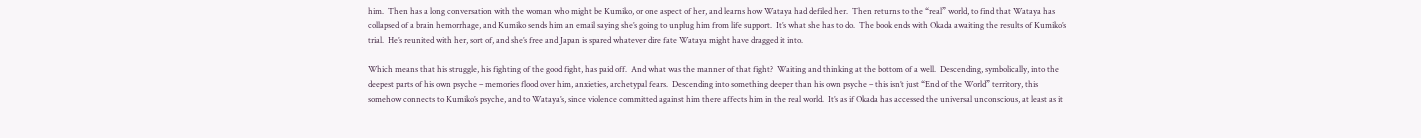him.  Then has a long conversation with the woman who might be Kumiko, or one aspect of her, and learns how Wataya had defiled her.  Then returns to the “real” world, to find that Wataya has collapsed of a brain hemorrhage, and Kumiko sends him an email saying she’s going to unplug him from life support.  It’s what she has to do.  The book ends with Okada awaiting the results of Kumiko’s trial.  He’s reunited with her, sort of, and she’s free and Japan is spared whatever dire fate Wataya might have dragged it into.

Which means that his struggle, his fighting of the good fight, has paid off.  And what was the manner of that fight?  Waiting and thinking at the bottom of a well.  Descending, symbolically, into the deepest parts of his own psyche – memories flood over him, anxieties, archetypal fears.  Descending into something deeper than his own psyche – this isn’t just “End of the World” territory, this somehow connects to Kumiko’s psyche, and to Wataya’s, since violence committed against him there affects him in the real world.  It’s as if Okada has accessed the universal unconscious, at least as it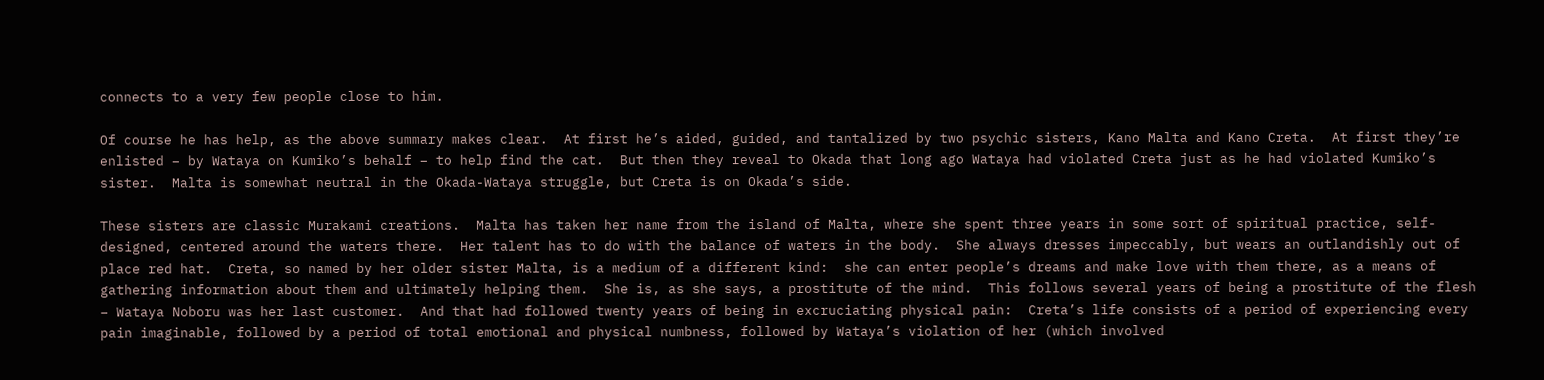connects to a very few people close to him.

Of course he has help, as the above summary makes clear.  At first he’s aided, guided, and tantalized by two psychic sisters, Kano Malta and Kano Creta.  At first they’re enlisted – by Wataya on Kumiko’s behalf – to help find the cat.  But then they reveal to Okada that long ago Wataya had violated Creta just as he had violated Kumiko’s sister.  Malta is somewhat neutral in the Okada-Wataya struggle, but Creta is on Okada’s side.

These sisters are classic Murakami creations.  Malta has taken her name from the island of Malta, where she spent three years in some sort of spiritual practice, self-designed, centered around the waters there.  Her talent has to do with the balance of waters in the body.  She always dresses impeccably, but wears an outlandishly out of place red hat.  Creta, so named by her older sister Malta, is a medium of a different kind:  she can enter people’s dreams and make love with them there, as a means of gathering information about them and ultimately helping them.  She is, as she says, a prostitute of the mind.  This follows several years of being a prostitute of the flesh – Wataya Noboru was her last customer.  And that had followed twenty years of being in excruciating physical pain:  Creta’s life consists of a period of experiencing every pain imaginable, followed by a period of total emotional and physical numbness, followed by Wataya’s violation of her (which involved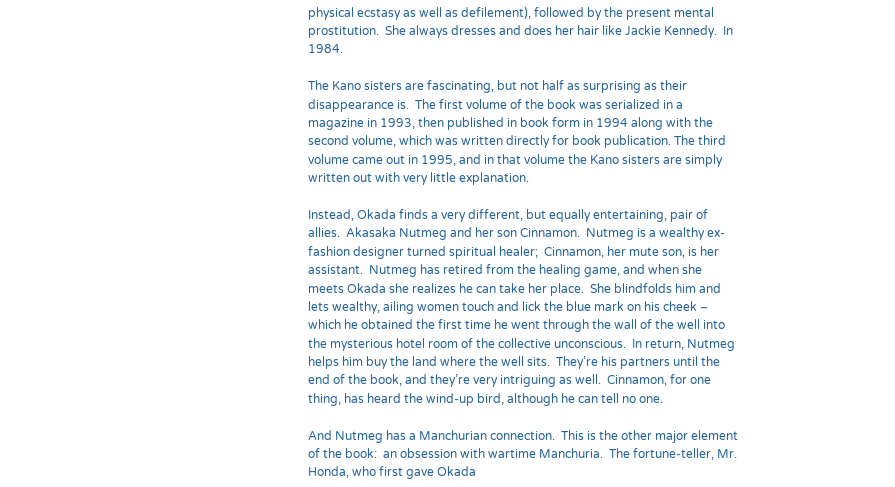physical ecstasy as well as defilement), followed by the present mental prostitution.  She always dresses and does her hair like Jackie Kennedy.  In 1984.

The Kano sisters are fascinating, but not half as surprising as their disappearance is.  The first volume of the book was serialized in a magazine in 1993, then published in book form in 1994 along with the second volume, which was written directly for book publication. The third volume came out in 1995, and in that volume the Kano sisters are simply written out with very little explanation.

Instead, Okada finds a very different, but equally entertaining, pair of allies.  Akasaka Nutmeg and her son Cinnamon.  Nutmeg is a wealthy ex-fashion designer turned spiritual healer;  Cinnamon, her mute son, is her assistant.  Nutmeg has retired from the healing game, and when she meets Okada she realizes he can take her place.  She blindfolds him and lets wealthy, ailing women touch and lick the blue mark on his cheek – which he obtained the first time he went through the wall of the well into the mysterious hotel room of the collective unconscious.  In return, Nutmeg helps him buy the land where the well sits.  They’re his partners until the end of the book, and they’re very intriguing as well.  Cinnamon, for one thing, has heard the wind-up bird, although he can tell no one.

And Nutmeg has a Manchurian connection.  This is the other major element of the book:  an obsession with wartime Manchuria.  The fortune-teller, Mr. Honda, who first gave Okada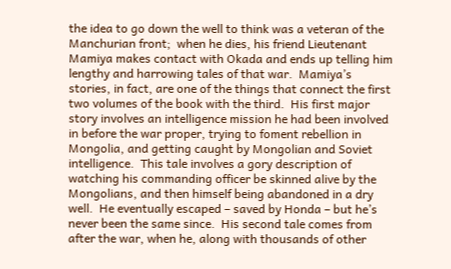the idea to go down the well to think was a veteran of the Manchurian front;  when he dies, his friend Lieutenant Mamiya makes contact with Okada and ends up telling him lengthy and harrowing tales of that war.  Mamiya’s stories, in fact, are one of the things that connect the first two volumes of the book with the third.  His first major story involves an intelligence mission he had been involved in before the war proper, trying to foment rebellion in Mongolia, and getting caught by Mongolian and Soviet intelligence.  This tale involves a gory description of watching his commanding officer be skinned alive by the Mongolians, and then himself being abandoned in a dry well.  He eventually escaped – saved by Honda – but he’s never been the same since.  His second tale comes from after the war, when he, along with thousands of other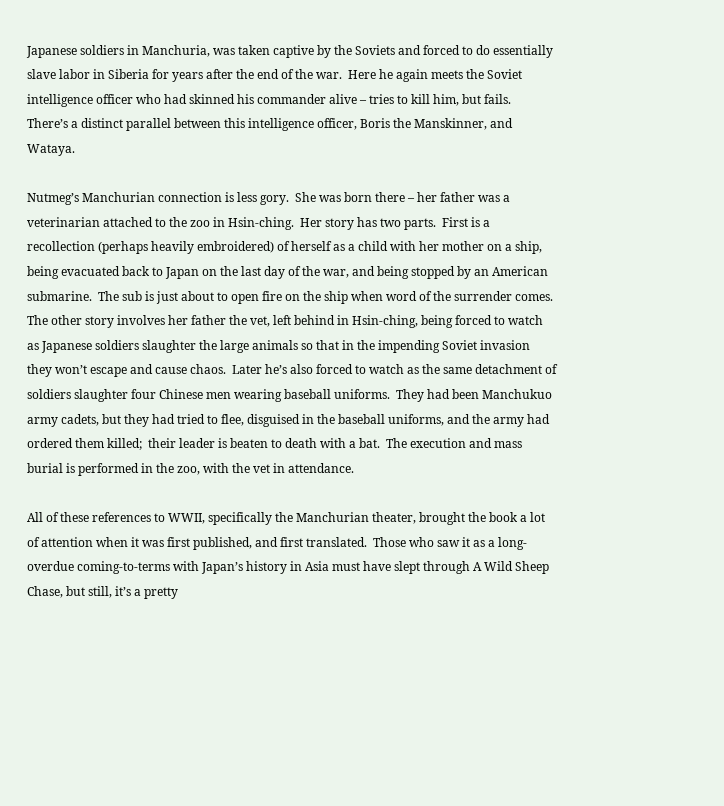Japanese soldiers in Manchuria, was taken captive by the Soviets and forced to do essentially slave labor in Siberia for years after the end of the war.  Here he again meets the Soviet intelligence officer who had skinned his commander alive – tries to kill him, but fails.  There’s a distinct parallel between this intelligence officer, Boris the Manskinner, and Wataya.

Nutmeg’s Manchurian connection is less gory.  She was born there – her father was a veterinarian attached to the zoo in Hsin-ching.  Her story has two parts.  First is a recollection (perhaps heavily embroidered) of herself as a child with her mother on a ship, being evacuated back to Japan on the last day of the war, and being stopped by an American submarine.  The sub is just about to open fire on the ship when word of the surrender comes.  The other story involves her father the vet, left behind in Hsin-ching, being forced to watch as Japanese soldiers slaughter the large animals so that in the impending Soviet invasion they won’t escape and cause chaos.  Later he’s also forced to watch as the same detachment of soldiers slaughter four Chinese men wearing baseball uniforms.  They had been Manchukuo army cadets, but they had tried to flee, disguised in the baseball uniforms, and the army had ordered them killed;  their leader is beaten to death with a bat.  The execution and mass burial is performed in the zoo, with the vet in attendance.

All of these references to WWII, specifically the Manchurian theater, brought the book a lot of attention when it was first published, and first translated.  Those who saw it as a long-overdue coming-to-terms with Japan’s history in Asia must have slept through A Wild Sheep Chase, but still, it’s a pretty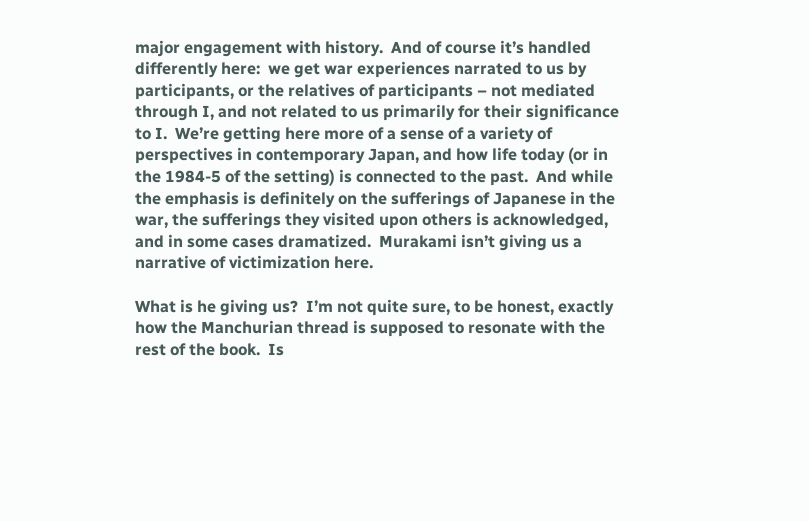major engagement with history.  And of course it’s handled differently here:  we get war experiences narrated to us by participants, or the relatives of participants – not mediated through I, and not related to us primarily for their significance to I.  We’re getting here more of a sense of a variety of perspectives in contemporary Japan, and how life today (or in the 1984-5 of the setting) is connected to the past.  And while the emphasis is definitely on the sufferings of Japanese in the war, the sufferings they visited upon others is acknowledged, and in some cases dramatized.  Murakami isn’t giving us a narrative of victimization here.

What is he giving us?  I’m not quite sure, to be honest, exactly how the Manchurian thread is supposed to resonate with the rest of the book.  Is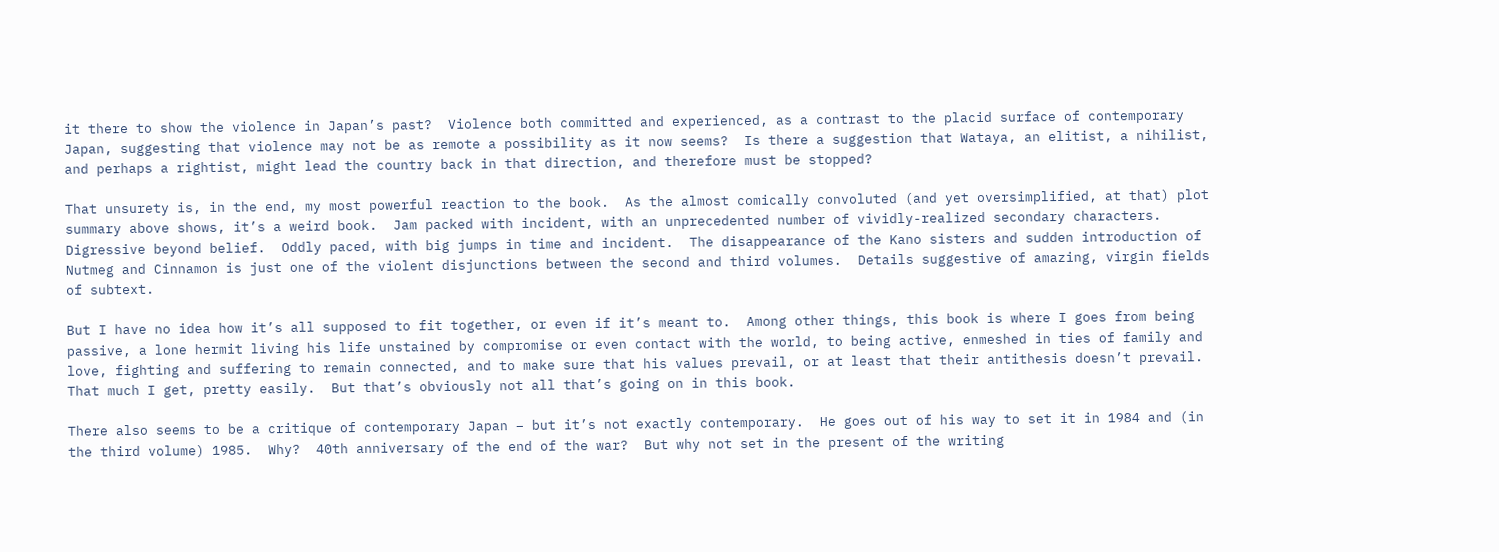it there to show the violence in Japan’s past?  Violence both committed and experienced, as a contrast to the placid surface of contemporary Japan, suggesting that violence may not be as remote a possibility as it now seems?  Is there a suggestion that Wataya, an elitist, a nihilist, and perhaps a rightist, might lead the country back in that direction, and therefore must be stopped?

That unsurety is, in the end, my most powerful reaction to the book.  As the almost comically convoluted (and yet oversimplified, at that) plot summary above shows, it’s a weird book.  Jam packed with incident, with an unprecedented number of vividly-realized secondary characters.  Digressive beyond belief.  Oddly paced, with big jumps in time and incident.  The disappearance of the Kano sisters and sudden introduction of Nutmeg and Cinnamon is just one of the violent disjunctions between the second and third volumes.  Details suggestive of amazing, virgin fields of subtext.

But I have no idea how it’s all supposed to fit together, or even if it’s meant to.  Among other things, this book is where I goes from being passive, a lone hermit living his life unstained by compromise or even contact with the world, to being active, enmeshed in ties of family and love, fighting and suffering to remain connected, and to make sure that his values prevail, or at least that their antithesis doesn’t prevail.  That much I get, pretty easily.  But that’s obviously not all that’s going on in this book.

There also seems to be a critique of contemporary Japan – but it’s not exactly contemporary.  He goes out of his way to set it in 1984 and (in the third volume) 1985.  Why?  40th anniversary of the end of the war?  But why not set in the present of the writing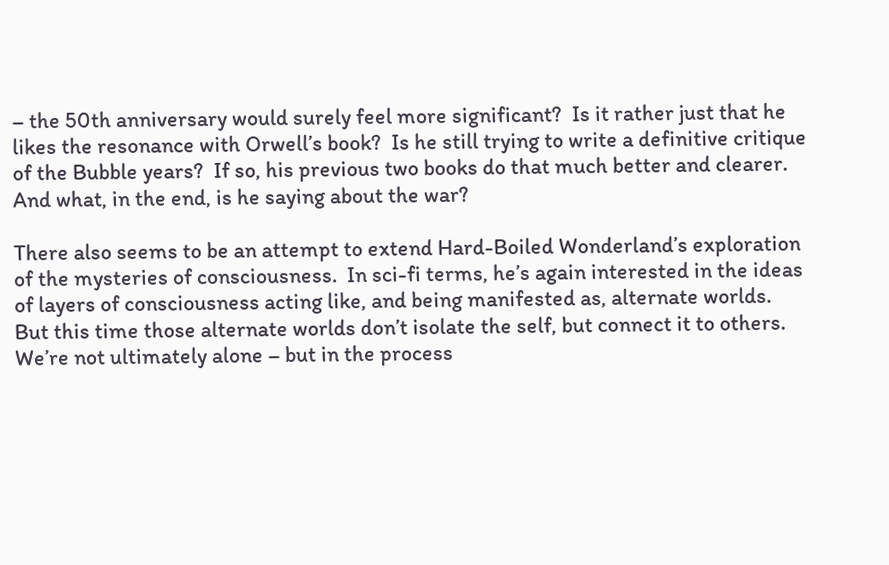– the 50th anniversary would surely feel more significant?  Is it rather just that he likes the resonance with Orwell’s book?  Is he still trying to write a definitive critique of the Bubble years?  If so, his previous two books do that much better and clearer.  And what, in the end, is he saying about the war?

There also seems to be an attempt to extend Hard-Boiled Wonderland’s exploration of the mysteries of consciousness.  In sci-fi terms, he’s again interested in the ideas of layers of consciousness acting like, and being manifested as, alternate worlds.  But this time those alternate worlds don’t isolate the self, but connect it to others.  We’re not ultimately alone – but in the process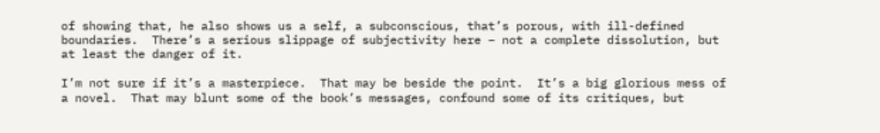of showing that, he also shows us a self, a subconscious, that’s porous, with ill-defined boundaries.  There’s a serious slippage of subjectivity here – not a complete dissolution, but at least the danger of it.

I’m not sure if it’s a masterpiece.  That may be beside the point.  It’s a big glorious mess of a novel.  That may blunt some of the book’s messages, confound some of its critiques, but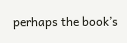perhaps the book’s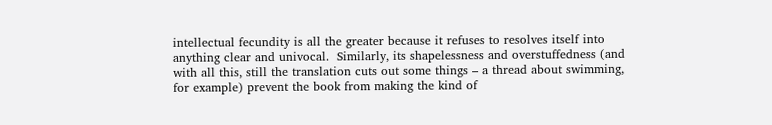intellectual fecundity is all the greater because it refuses to resolves itself into anything clear and univocal.  Similarly, its shapelessness and overstuffedness (and with all this, still the translation cuts out some things – a thread about swimming, for example) prevent the book from making the kind of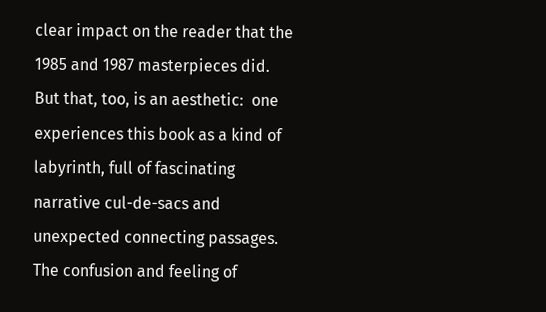clear impact on the reader that the 1985 and 1987 masterpieces did.  But that, too, is an aesthetic:  one experiences this book as a kind of labyrinth, full of fascinating narrative cul-de-sacs and unexpected connecting passages.  The confusion and feeling of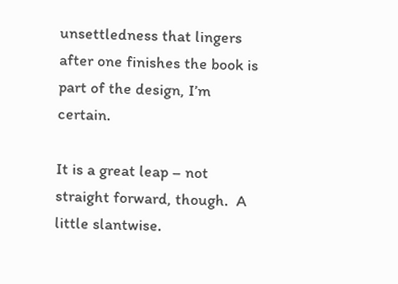unsettledness that lingers after one finishes the book is part of the design, I’m certain.

It is a great leap – not straight forward, though.  A little slantwise.